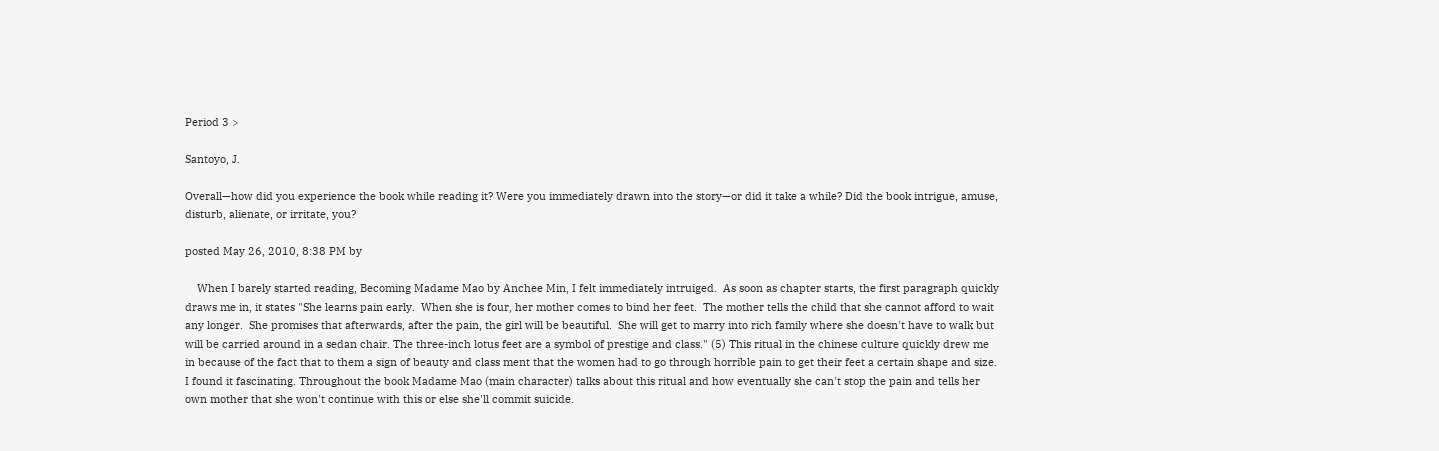Period 3 >

Santoyo, J.

Overall—how did you experience the book while reading it? Were you immediately drawn into the story—or did it take a while? Did the book intrigue, amuse, disturb, alienate, or irritate, you?

posted May 26, 2010, 8:38 PM by

    When I barely started reading, Becoming Madame Mao by Anchee Min, I felt immediately intruiged.  As soon as chapter starts, the first paragraph quickly draws me in, it states "She learns pain early.  When she is four, her mother comes to bind her feet.  The mother tells the child that she cannot afford to wait any longer.  She promises that afterwards, after the pain, the girl will be beautiful.  She will get to marry into rich family where she doesn't have to walk but will be carried around in a sedan chair. The three-inch lotus feet are a symbol of prestige and class." (5) This ritual in the chinese culture quickly drew me in because of the fact that to them a sign of beauty and class ment that the women had to go through horrible pain to get their feet a certain shape and size.  I found it fascinating. Throughout the book Madame Mao (main character) talks about this ritual and how eventually she can't stop the pain and tells her own mother that she won't continue with this or else she'll commit suicide.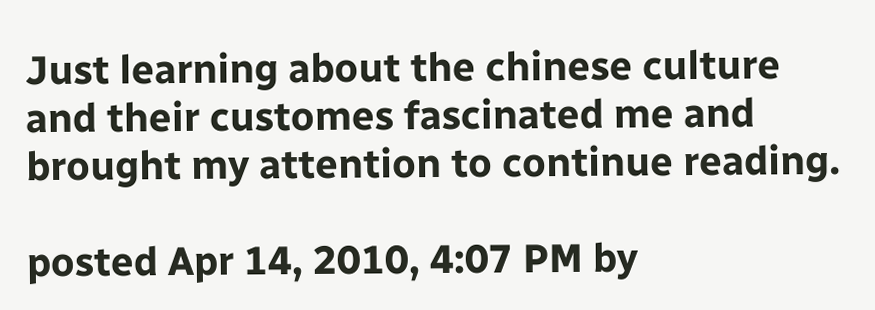Just learning about the chinese culture and their customes fascinated me and brought my attention to continue reading.

posted Apr 14, 2010, 4:07 PM by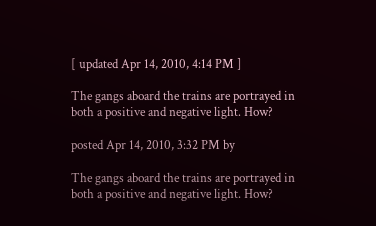[ updated Apr 14, 2010, 4:14 PM ]

The gangs aboard the trains are portrayed in both a positive and negative light. How?

posted Apr 14, 2010, 3:32 PM by

The gangs aboard the trains are portrayed in both a positive and negative light. How?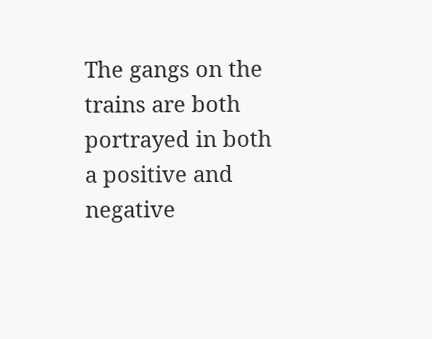The gangs on the trains are both portrayed in both a positive and negative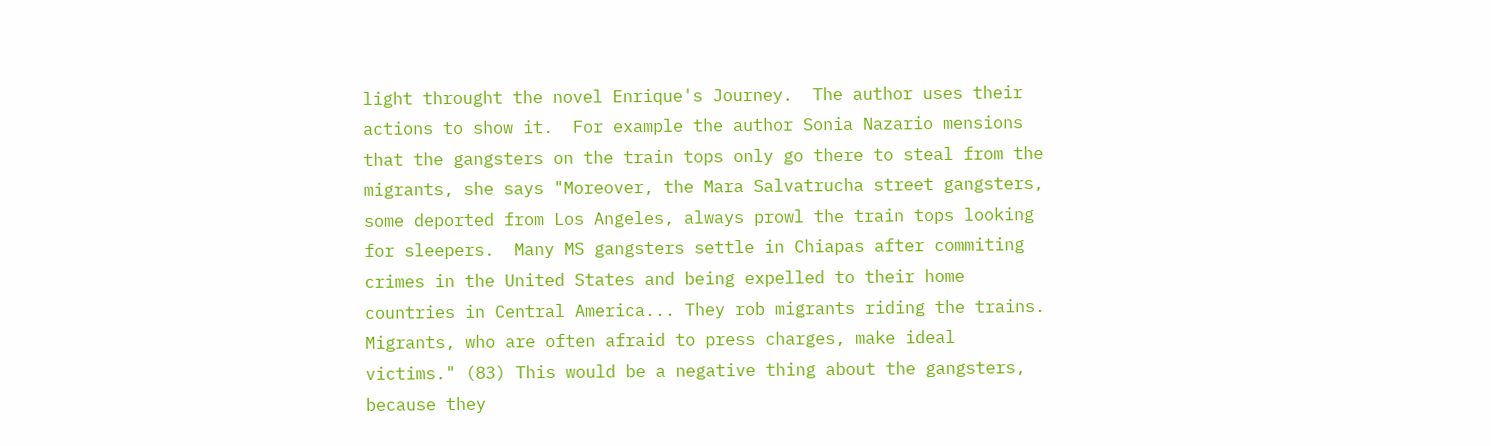light throught the novel Enrique's Journey.  The author uses their actions to show it.  For example the author Sonia Nazario mensions that the gangsters on the train tops only go there to steal from the migrants, she says "Moreover, the Mara Salvatrucha street gangsters, some deported from Los Angeles, always prowl the train tops looking for sleepers.  Many MS gangsters settle in Chiapas after commiting crimes in the United States and being expelled to their home countries in Central America... They rob migrants riding the trains.  Migrants, who are often afraid to press charges, make ideal victims." (83) This would be a negative thing about the gangsters, because they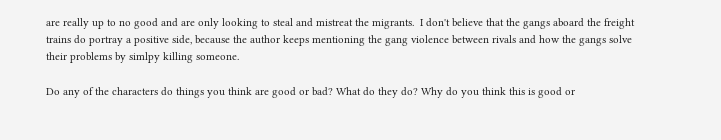are really up to no good and are only looking to steal and mistreat the migrants.  I don't believe that the gangs aboard the freight trains do portray a positive side, because the author keeps mentioning the gang violence between rivals and how the gangs solve their problems by simlpy killing someone.

Do any of the characters do things you think are good or bad? What do they do? Why do you think this is good or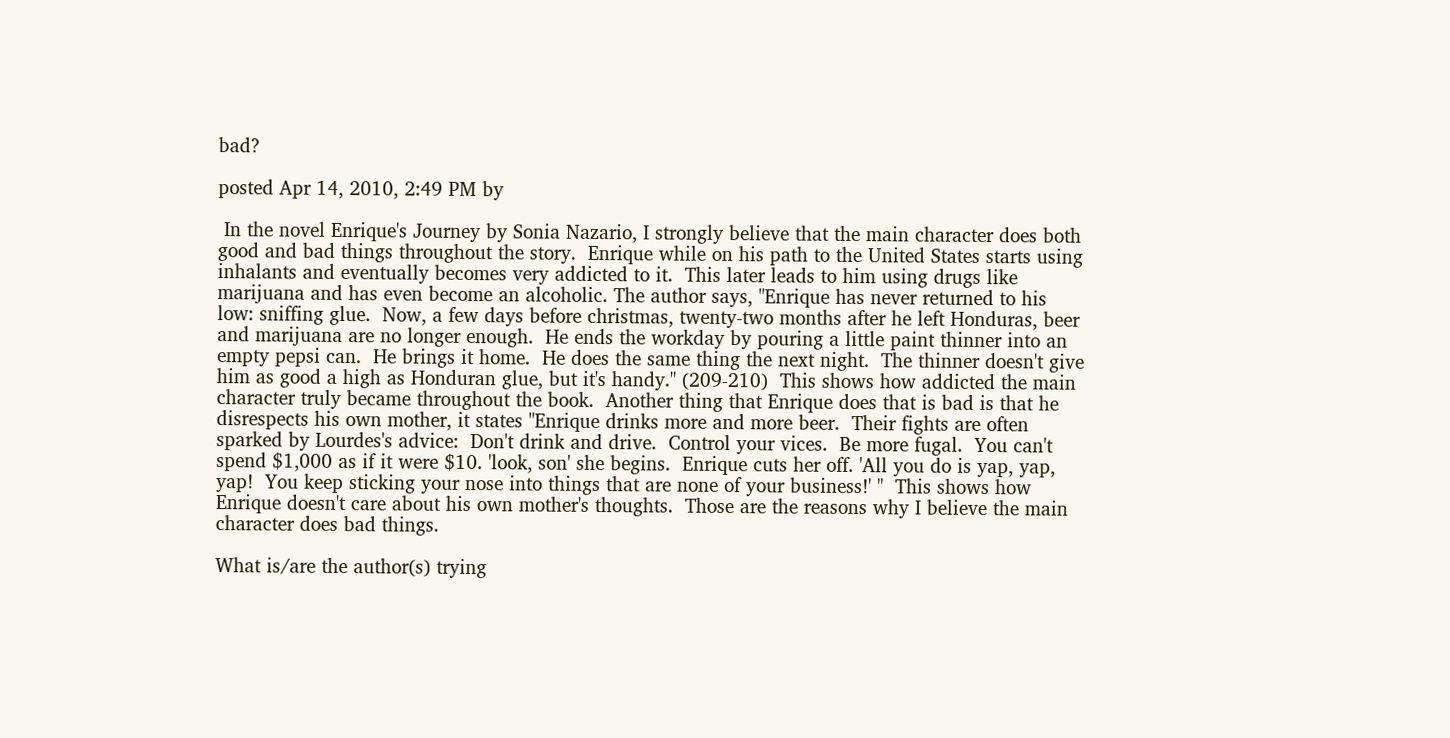bad?

posted Apr 14, 2010, 2:49 PM by

 In the novel Enrique's Journey by Sonia Nazario, I strongly believe that the main character does both good and bad things throughout the story.  Enrique while on his path to the United States starts using inhalants and eventually becomes very addicted to it.  This later leads to him using drugs like marijuana and has even become an alcoholic. The author says, "Enrique has never returned to his low: sniffing glue.  Now, a few days before christmas, twenty-two months after he left Honduras, beer and marijuana are no longer enough.  He ends the workday by pouring a little paint thinner into an empty pepsi can.  He brings it home.  He does the same thing the next night.  The thinner doesn't give him as good a high as Honduran glue, but it's handy." (209-210)  This shows how addicted the main character truly became throughout the book.  Another thing that Enrique does that is bad is that he disrespects his own mother, it states "Enrique drinks more and more beer.  Their fights are often sparked by Lourdes's advice:  Don't drink and drive.  Control your vices.  Be more fugal.  You can't spend $1,000 as if it were $10. 'look, son' she begins.  Enrique cuts her off. 'All you do is yap, yap, yap!  You keep sticking your nose into things that are none of your business!' "  This shows how Enrique doesn't care about his own mother's thoughts.  Those are the reasons why I believe the main character does bad things.

What is/are the author(s) trying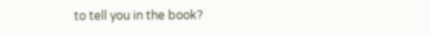to tell you in the book?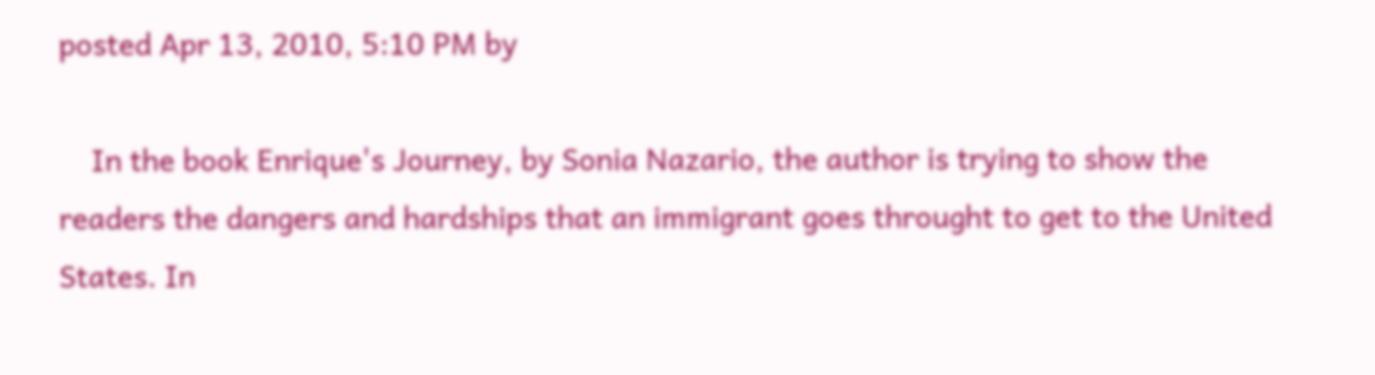posted Apr 13, 2010, 5:10 PM by

    In the book Enrique's Journey, by Sonia Nazario, the author is trying to show the readers the dangers and hardships that an immigrant goes throught to get to the United States. In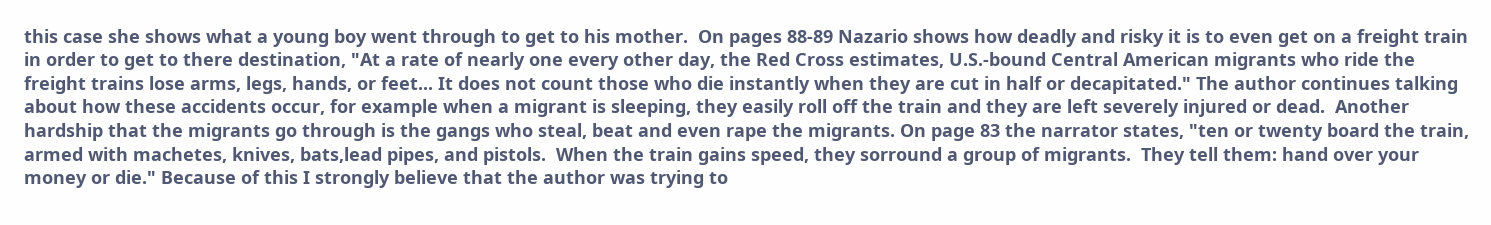this case she shows what a young boy went through to get to his mother.  On pages 88-89 Nazario shows how deadly and risky it is to even get on a freight train in order to get to there destination, "At a rate of nearly one every other day, the Red Cross estimates, U.S.-bound Central American migrants who ride the freight trains lose arms, legs, hands, or feet... It does not count those who die instantly when they are cut in half or decapitated." The author continues talking about how these accidents occur, for example when a migrant is sleeping, they easily roll off the train and they are left severely injured or dead.  Another hardship that the migrants go through is the gangs who steal, beat and even rape the migrants. On page 83 the narrator states, "ten or twenty board the train, armed with machetes, knives, bats,lead pipes, and pistols.  When the train gains speed, they sorround a group of migrants.  They tell them: hand over your money or die." Because of this I strongly believe that the author was trying to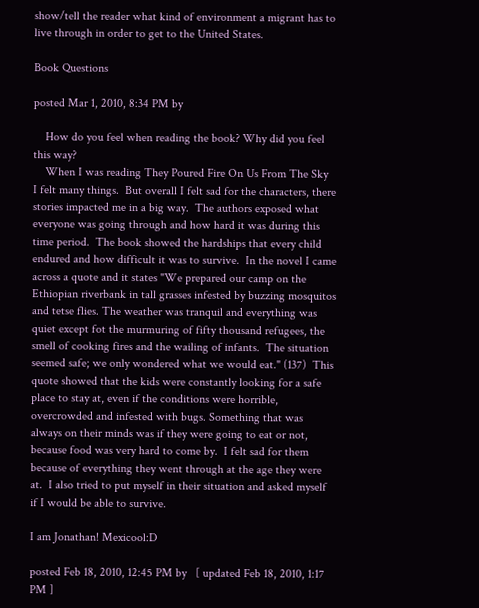show/tell the reader what kind of environment a migrant has to live through in order to get to the United States.

Book Questions

posted Mar 1, 2010, 8:34 PM by

    How do you feel when reading the book? Why did you feel this way?
    When I was reading They Poured Fire On Us From The Sky  I felt many things.  But overall I felt sad for the characters, there stories impacted me in a big way.  The authors exposed what everyone was going through and how hard it was during this time period.  The book showed the hardships that every child endured and how difficult it was to survive.  In the novel I came across a quote and it states "We prepared our camp on the Ethiopian riverbank in tall grasses infested by buzzing mosquitos and tetse flies. The weather was tranquil and everything was quiet except fot the murmuring of fifty thousand refugees, the smell of cooking fires and the wailing of infants.  The situation seemed safe; we only wondered what we would eat." (137)  This quote showed that the kids were constantly looking for a safe place to stay at, even if the conditions were horrible, overcrowded and infested with bugs. Something that was always on their minds was if they were going to eat or not, because food was very hard to come by.  I felt sad for them because of everything they went through at the age they were at.  I also tried to put myself in their situation and asked myself if I would be able to survive.

I am Jonathan! Mexicool:D

posted Feb 18, 2010, 12:45 PM by   [ updated Feb 18, 2010, 1:17 PM ]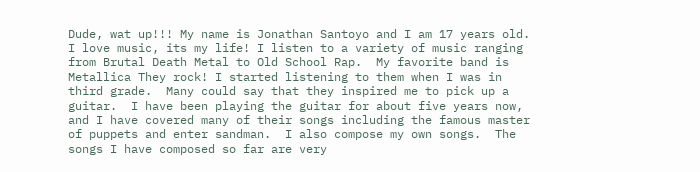Dude, wat up!!! My name is Jonathan Santoyo and I am 17 years old.  I love music, its my life! I listen to a variety of music ranging from Brutal Death Metal to Old School Rap.  My favorite band is Metallica They rock! I started listening to them when I was in third grade.  Many could say that they inspired me to pick up a guitar.  I have been playing the guitar for about five years now, and I have covered many of their songs including the famous master of puppets and enter sandman.  I also compose my own songs.  The songs I have composed so far are very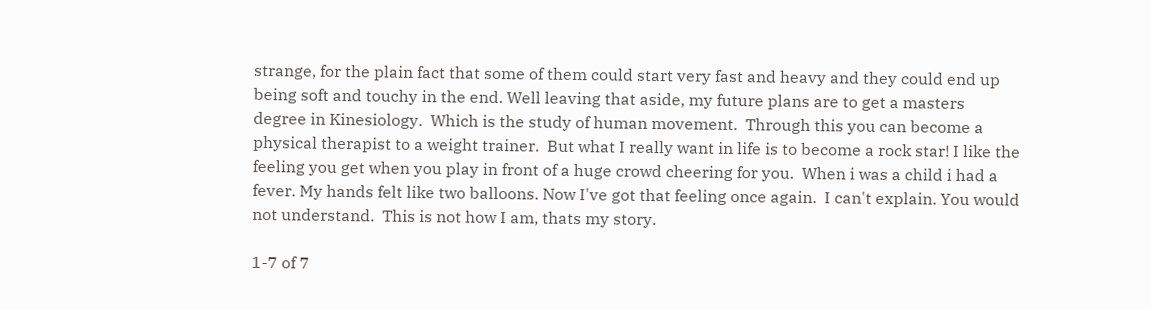strange, for the plain fact that some of them could start very fast and heavy and they could end up being soft and touchy in the end. Well leaving that aside, my future plans are to get a masters degree in Kinesiology.  Which is the study of human movement.  Through this you can become a physical therapist to a weight trainer.  But what I really want in life is to become a rock star! I like the feeling you get when you play in front of a huge crowd cheering for you.  When i was a child i had a fever. My hands felt like two balloons. Now I've got that feeling once again.  I can't explain. You would not understand.  This is not how I am, thats my story.

1-7 of 7